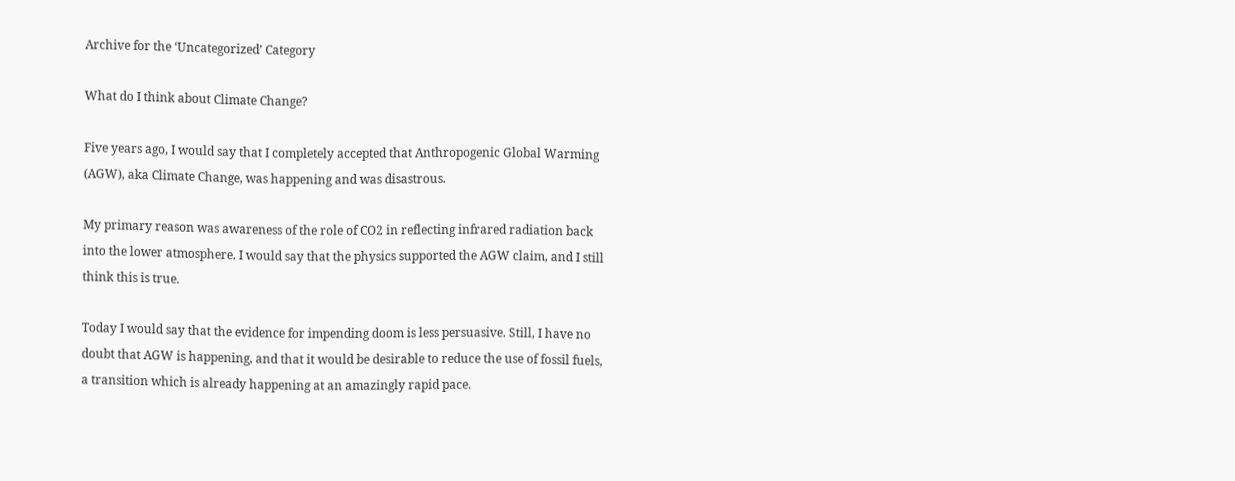Archive for the ‘Uncategorized’ Category

What do I think about Climate Change?

Five years ago, I would say that I completely accepted that Anthropogenic Global Warming (AGW), aka Climate Change, was happening and was disastrous.

My primary reason was awareness of the role of CO2 in reflecting infrared radiation back into the lower atmosphere. I would say that the physics supported the AGW claim, and I still think this is true.

Today I would say that the evidence for impending doom is less persuasive. Still, I have no doubt that AGW is happening, and that it would be desirable to reduce the use of fossil fuels, a transition which is already happening at an amazingly rapid pace.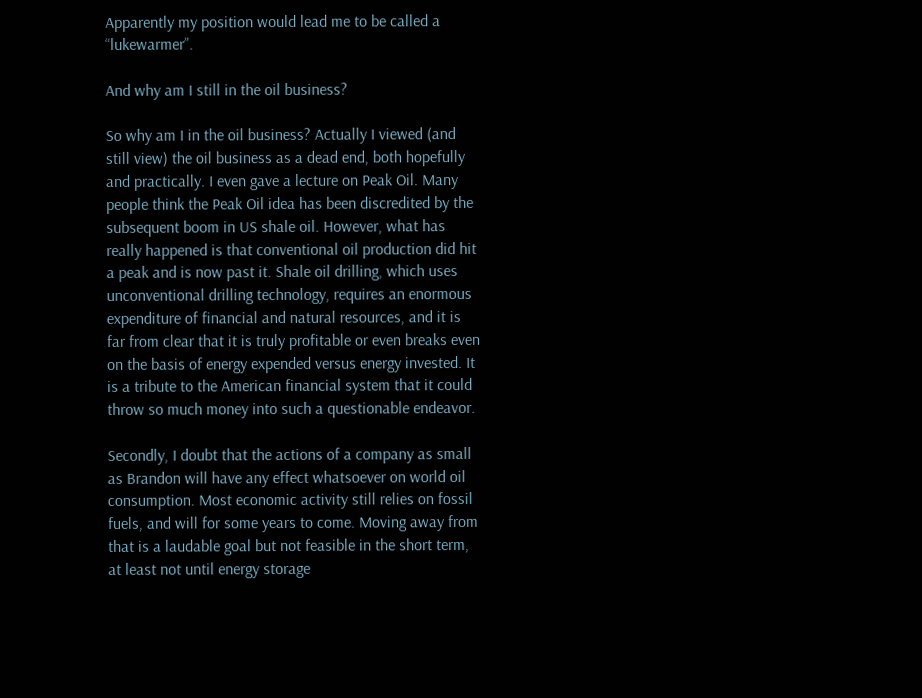Apparently my position would lead me to be called a “lukewarmer”.

And why am I still in the oil business?

So why am I in the oil business? Actually I viewed (and still view) the oil business as a dead end, both hopefully and practically. I even gave a lecture on Peak Oil. Many people think the Peak Oil idea has been discredited by the subsequent boom in US shale oil. However, what has really happened is that conventional oil production did hit a peak and is now past it. Shale oil drilling, which uses unconventional drilling technology, requires an enormous expenditure of financial and natural resources, and it is far from clear that it is truly profitable or even breaks even on the basis of energy expended versus energy invested. It is a tribute to the American financial system that it could throw so much money into such a questionable endeavor.

Secondly, I doubt that the actions of a company as small as Brandon will have any effect whatsoever on world oil consumption. Most economic activity still relies on fossil fuels, and will for some years to come. Moving away from that is a laudable goal but not feasible in the short term, at least not until energy storage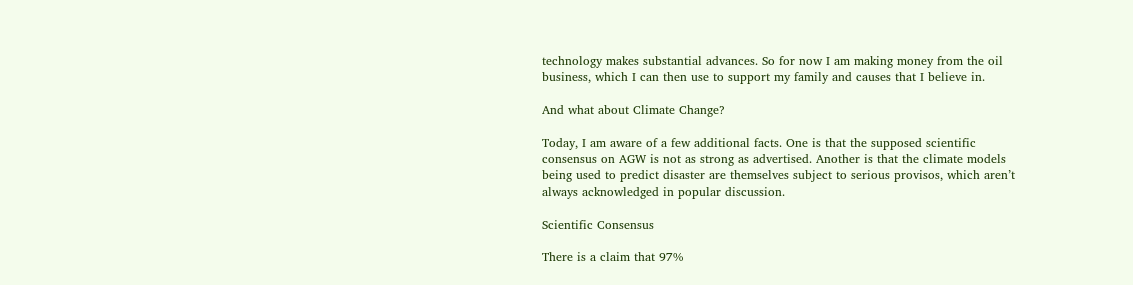technology makes substantial advances. So for now I am making money from the oil business, which I can then use to support my family and causes that I believe in.

And what about Climate Change?

Today, I am aware of a few additional facts. One is that the supposed scientific consensus on AGW is not as strong as advertised. Another is that the climate models being used to predict disaster are themselves subject to serious provisos, which aren’t always acknowledged in popular discussion.

Scientific Consensus

There is a claim that 97%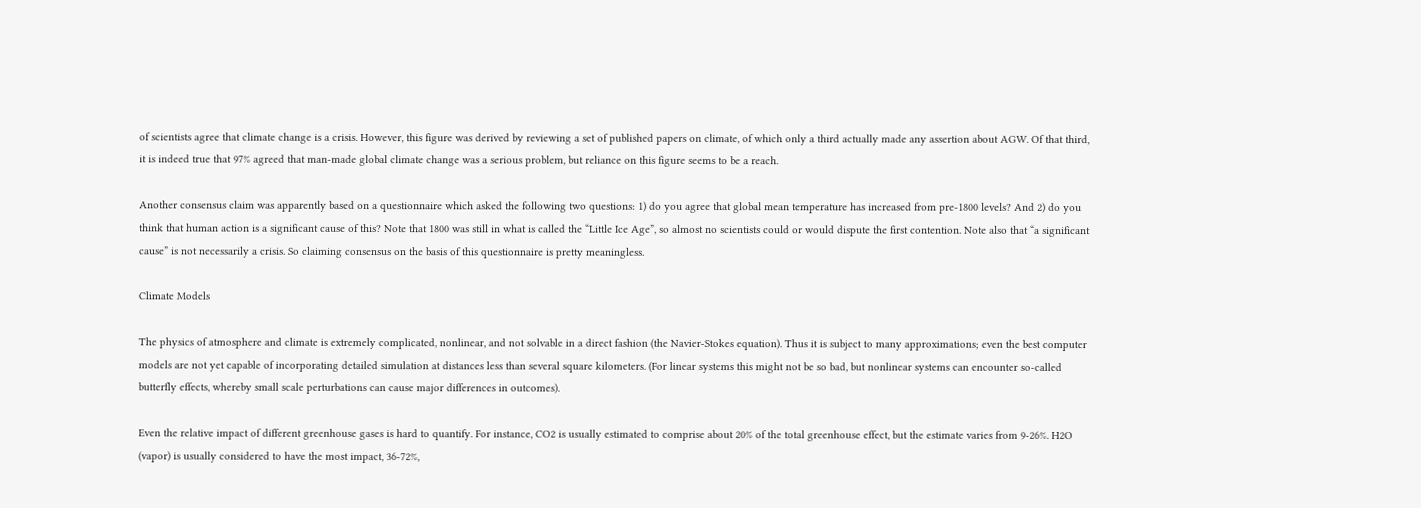of scientists agree that climate change is a crisis. However, this figure was derived by reviewing a set of published papers on climate, of which only a third actually made any assertion about AGW. Of that third, it is indeed true that 97% agreed that man-made global climate change was a serious problem, but reliance on this figure seems to be a reach.

Another consensus claim was apparently based on a questionnaire which asked the following two questions: 1) do you agree that global mean temperature has increased from pre-1800 levels? And 2) do you think that human action is a significant cause of this? Note that 1800 was still in what is called the “Little Ice Age”, so almost no scientists could or would dispute the first contention. Note also that “a significant cause” is not necessarily a crisis. So claiming consensus on the basis of this questionnaire is pretty meaningless.

Climate Models

The physics of atmosphere and climate is extremely complicated, nonlinear, and not solvable in a direct fashion (the Navier-Stokes equation). Thus it is subject to many approximations; even the best computer models are not yet capable of incorporating detailed simulation at distances less than several square kilometers. (For linear systems this might not be so bad, but nonlinear systems can encounter so-called butterfly effects, whereby small scale perturbations can cause major differences in outcomes).

Even the relative impact of different greenhouse gases is hard to quantify. For instance, CO2 is usually estimated to comprise about 20% of the total greenhouse effect, but the estimate varies from 9-26%. H2O (vapor) is usually considered to have the most impact, 36-72%,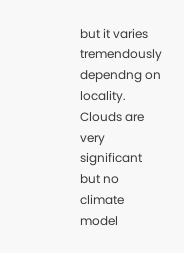but it varies tremendously dependng on locality. Clouds are very significant but no climate model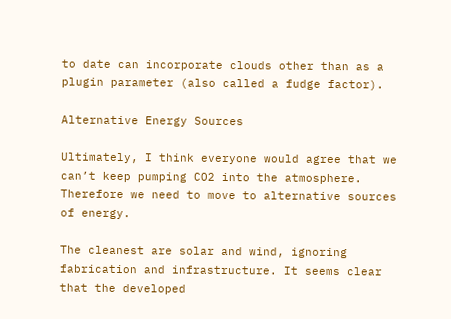to date can incorporate clouds other than as a plugin parameter (also called a fudge factor).

Alternative Energy Sources

Ultimately, I think everyone would agree that we can’t keep pumping CO2 into the atmosphere. Therefore we need to move to alternative sources of energy.

The cleanest are solar and wind, ignoring fabrication and infrastructure. It seems clear that the developed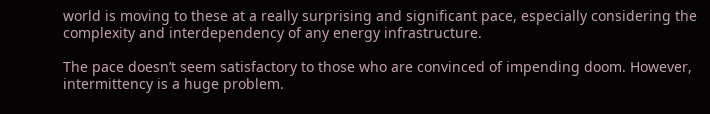world is moving to these at a really surprising and significant pace, especially considering the complexity and interdependency of any energy infrastructure.

The pace doesn’t seem satisfactory to those who are convinced of impending doom. However, intermittency is a huge problem.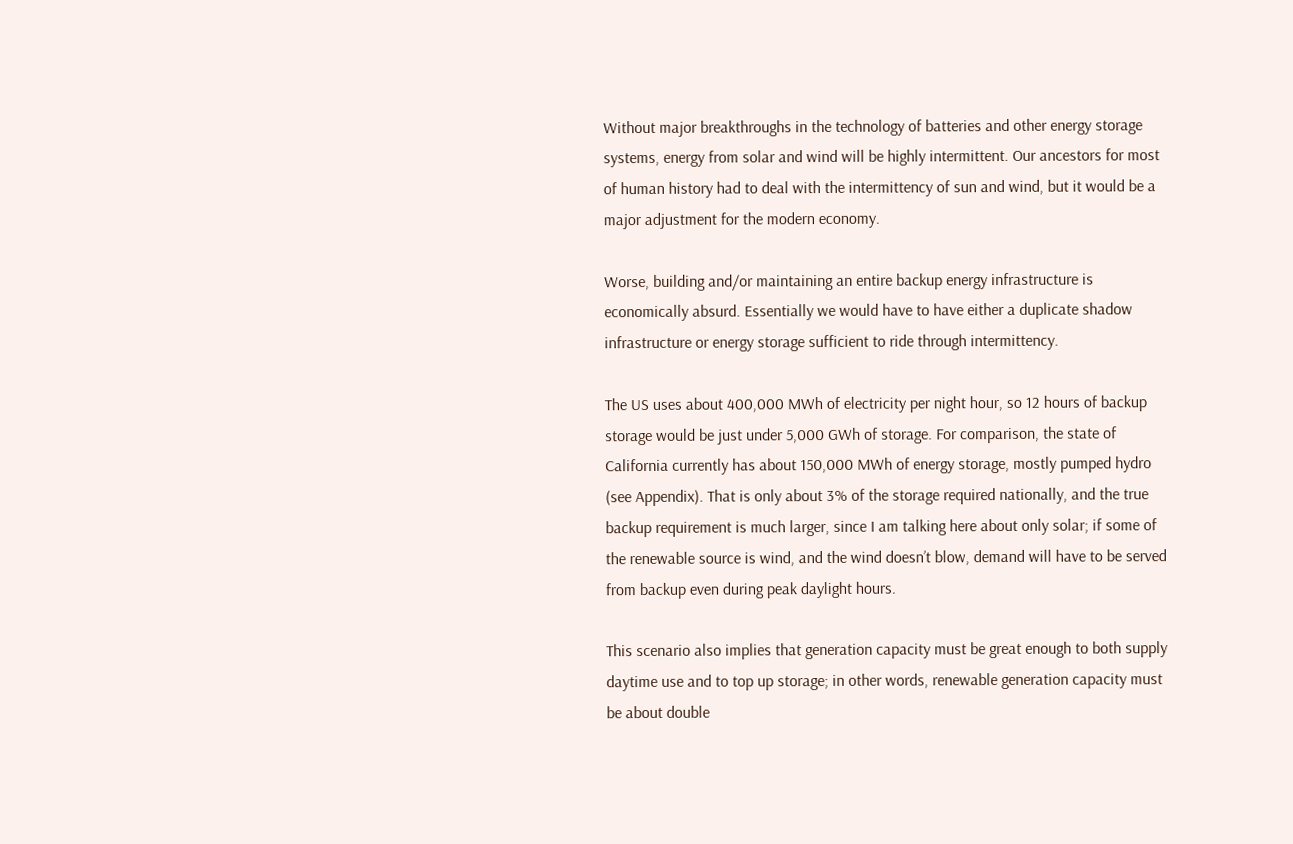Without major breakthroughs in the technology of batteries and other energy storage systems, energy from solar and wind will be highly intermittent. Our ancestors for most of human history had to deal with the intermittency of sun and wind, but it would be a major adjustment for the modern economy.

Worse, building and/or maintaining an entire backup energy infrastructure is economically absurd. Essentially we would have to have either a duplicate shadow infrastructure or energy storage sufficient to ride through intermittency.

The US uses about 400,000 MWh of electricity per night hour, so 12 hours of backup storage would be just under 5,000 GWh of storage. For comparison, the state of California currently has about 150,000 MWh of energy storage, mostly pumped hydro (see Appendix). That is only about 3% of the storage required nationally, and the true backup requirement is much larger, since I am talking here about only solar; if some of the renewable source is wind, and the wind doesn’t blow, demand will have to be served from backup even during peak daylight hours.

This scenario also implies that generation capacity must be great enough to both supply daytime use and to top up storage; in other words, renewable generation capacity must be about double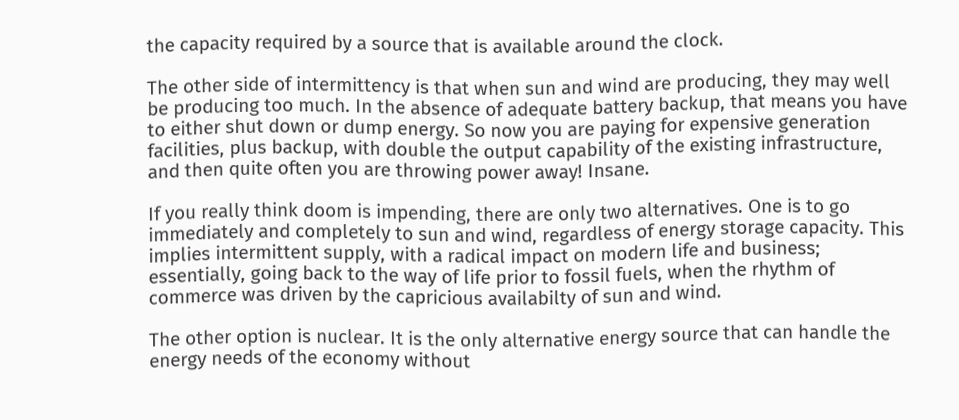the capacity required by a source that is available around the clock.

The other side of intermittency is that when sun and wind are producing, they may well be producing too much. In the absence of adequate battery backup, that means you have to either shut down or dump energy. So now you are paying for expensive generation facilities, plus backup, with double the output capability of the existing infrastructure, and then quite often you are throwing power away! Insane.

If you really think doom is impending, there are only two alternatives. One is to go immediately and completely to sun and wind, regardless of energy storage capacity. This implies intermittent supply, with a radical impact on modern life and business; essentially, going back to the way of life prior to fossil fuels, when the rhythm of commerce was driven by the capricious availabilty of sun and wind.

The other option is nuclear. It is the only alternative energy source that can handle the energy needs of the economy without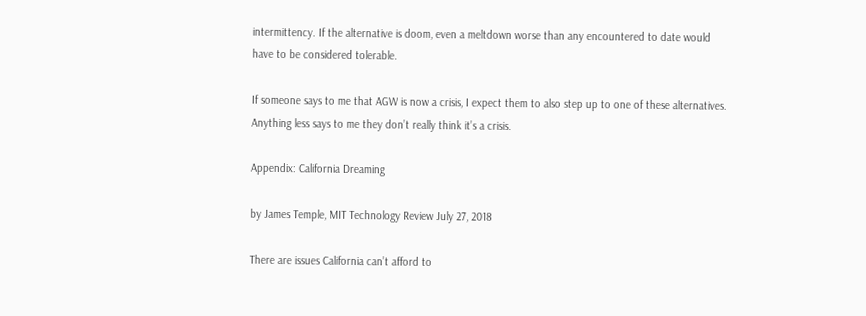intermittency. If the alternative is doom, even a meltdown worse than any encountered to date would have to be considered tolerable.

If someone says to me that AGW is now a crisis, I expect them to also step up to one of these alternatives. Anything less says to me they don’t really think it’s a crisis.

Appendix: California Dreaming

by James Temple, MIT Technology Review July 27, 2018

There are issues California can’t afford to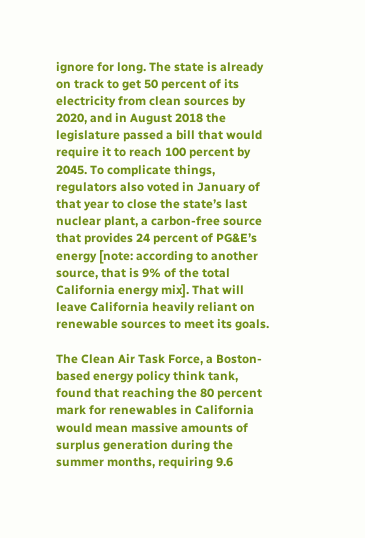ignore for long. The state is already on track to get 50 percent of its electricity from clean sources by 2020, and in August 2018 the legislature passed a bill that would require it to reach 100 percent by 2045. To complicate things, regulators also voted in January of that year to close the state’s last nuclear plant, a carbon-free source that provides 24 percent of PG&E’s energy [note: according to another source, that is 9% of the total California energy mix]. That will leave California heavily reliant on renewable sources to meet its goals.

The Clean Air Task Force, a Boston-based energy policy think tank, found that reaching the 80 percent mark for renewables in California would mean massive amounts of surplus generation during the summer months, requiring 9.6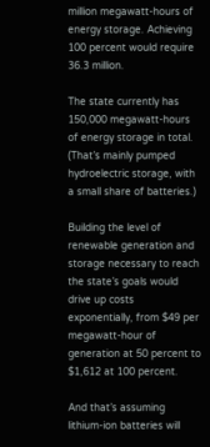million megawatt-hours of energy storage. Achieving 100 percent would require 36.3 million.

The state currently has 150,000 megawatt-hours of energy storage in total. (That’s mainly pumped hydroelectric storage, with a small share of batteries.)

Building the level of renewable generation and storage necessary to reach the state’s goals would drive up costs exponentially, from $49 per megawatt-hour of generation at 50 percent to $1,612 at 100 percent.

And that’s assuming lithium-ion batteries will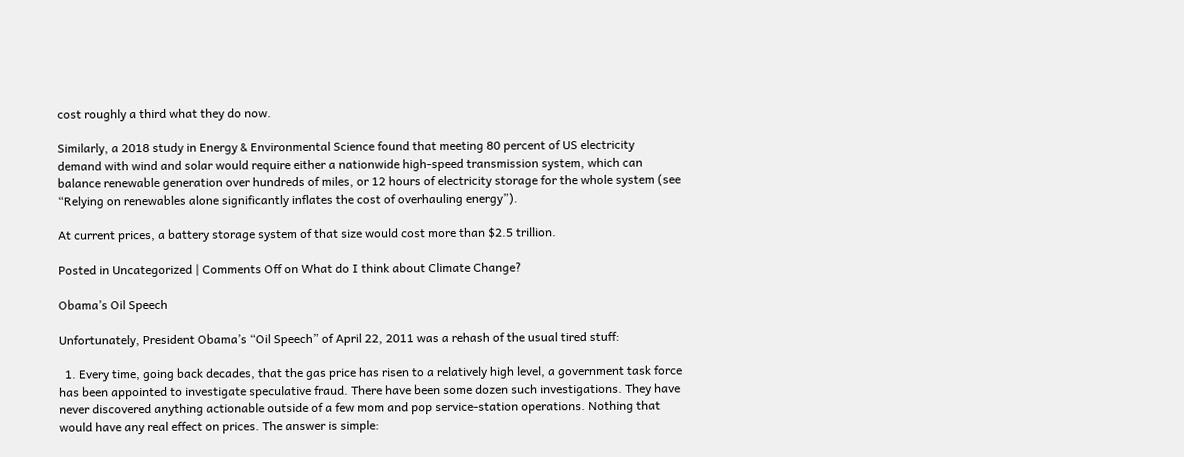cost roughly a third what they do now.

Similarly, a 2018 study in Energy & Environmental Science found that meeting 80 percent of US electricity demand with wind and solar would require either a nationwide high-speed transmission system, which can balance renewable generation over hundreds of miles, or 12 hours of electricity storage for the whole system (see “Relying on renewables alone significantly inflates the cost of overhauling energy”).

At current prices, a battery storage system of that size would cost more than $2.5 trillion.

Posted in Uncategorized | Comments Off on What do I think about Climate Change?

Obama’s Oil Speech

Unfortunately, President Obama’s “Oil Speech” of April 22, 2011 was a rehash of the usual tired stuff:

  1. Every time, going back decades, that the gas price has risen to a relatively high level, a government task force has been appointed to investigate speculative fraud. There have been some dozen such investigations. They have never discovered anything actionable outside of a few mom and pop service-station operations. Nothing that would have any real effect on prices. The answer is simple: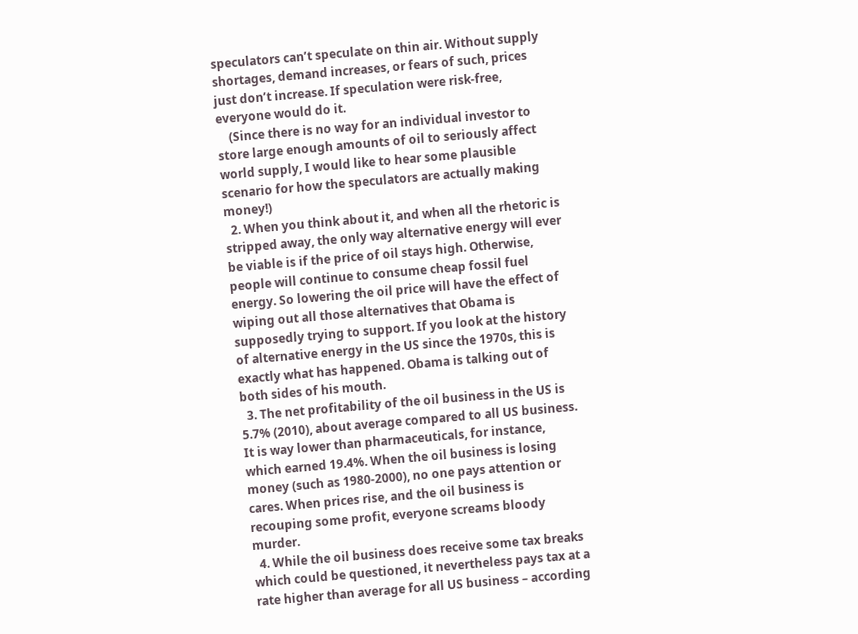speculators can’t speculate on thin air. Without supply shortages, demand increases, or fears of such, prices just don’t increase. If speculation were risk-free, everyone would do it.
    (Since there is no way for an individual investor to store large enough amounts of oil to seriously affect world supply, I would like to hear some plausible scenario for how the speculators are actually making money!)
  2. When you think about it, and when all the rhetoric is stripped away, the only way alternative energy will ever be viable is if the price of oil stays high. Otherwise, people will continue to consume cheap fossil fuel energy. So lowering the oil price will have the effect of wiping out all those alternatives that Obama is supposedly trying to support. If you look at the history of alternative energy in the US since the 1970s, this is exactly what has happened. Obama is talking out of both sides of his mouth.
  3. The net profitability of the oil business in the US is 5.7% (2010), about average compared to all US business. It is way lower than pharmaceuticals, for instance, which earned 19.4%. When the oil business is losing money (such as 1980-2000), no one pays attention or cares. When prices rise, and the oil business is recouping some profit, everyone screams bloody murder.
  4. While the oil business does receive some tax breaks which could be questioned, it nevertheless pays tax at a rate higher than average for all US business – according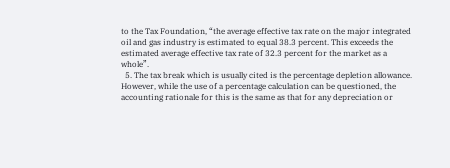to the Tax Foundation, “the average effective tax rate on the major integrated oil and gas industry is estimated to equal 38.3 percent. This exceeds the estimated average effective tax rate of 32.3 percent for the market as a whole”.
  5. The tax break which is usually cited is the percentage depletion allowance. However, while the use of a percentage calculation can be questioned, the accounting rationale for this is the same as that for any depreciation or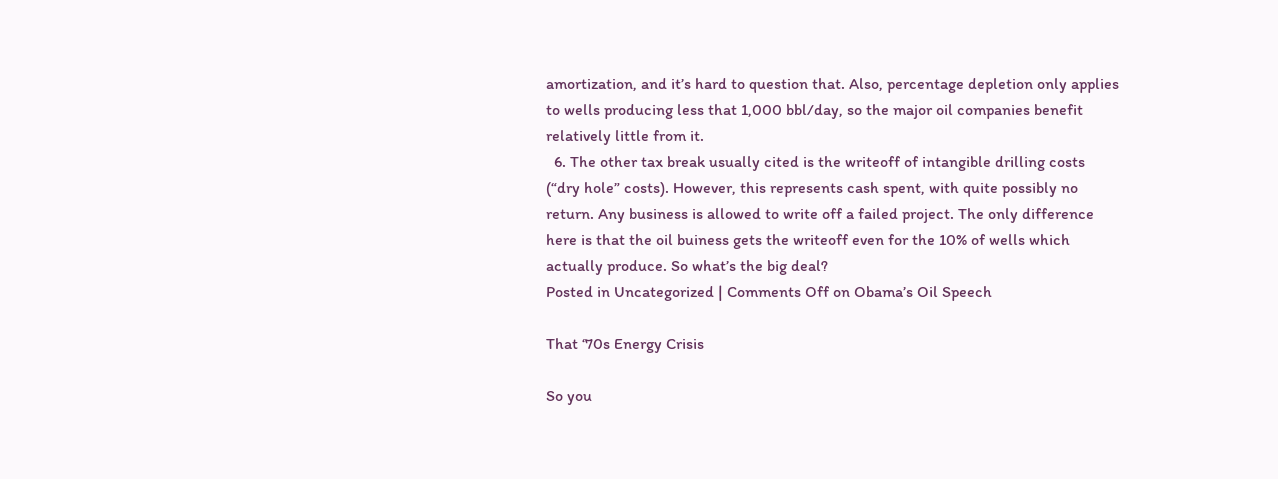amortization, and it’s hard to question that. Also, percentage depletion only applies to wells producing less that 1,000 bbl/day, so the major oil companies benefit relatively little from it.
  6. The other tax break usually cited is the writeoff of intangible drilling costs (“dry hole” costs). However, this represents cash spent, with quite possibly no return. Any business is allowed to write off a failed project. The only difference here is that the oil buiness gets the writeoff even for the 10% of wells which actually produce. So what’s the big deal?
Posted in Uncategorized | Comments Off on Obama’s Oil Speech

That ‘70s Energy Crisis

So you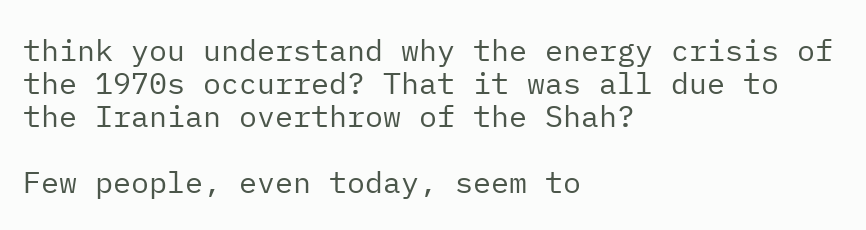think you understand why the energy crisis of the 1970s occurred? That it was all due to the Iranian overthrow of the Shah?

Few people, even today, seem to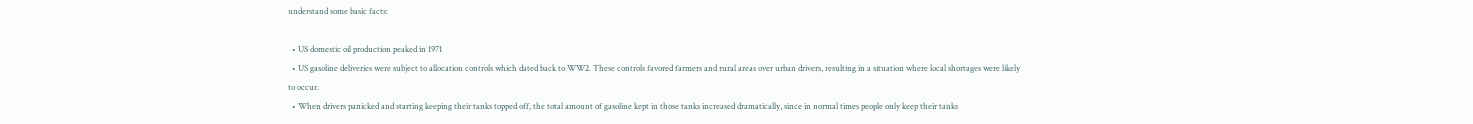understand some basic facts:

  • US domestic oil production peaked in 1971
  • US gasoline deliveries were subject to allocation controls which dated back to WW2. These controls favored farmers and rural areas over urban drivers, resulting in a situation where local shortages were likely to occur.
  • When drivers panicked and starting keeping their tanks topped off, the total amount of gasoline kept in those tanks increased dramatically, since in normal times people only keep their tanks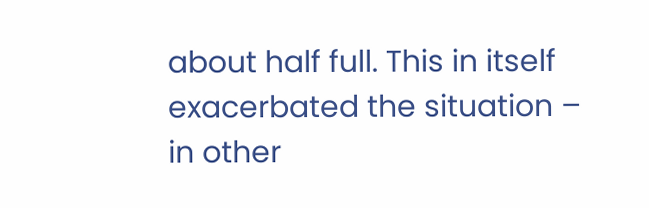about half full. This in itself exacerbated the situation – in other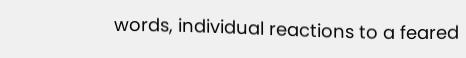words, individual reactions to a feared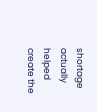shortage actually helped create the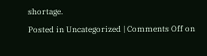shortage.
Posted in Uncategorized | Comments Off on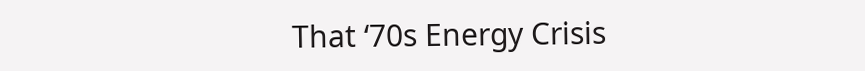That ‘70s Energy Crisis